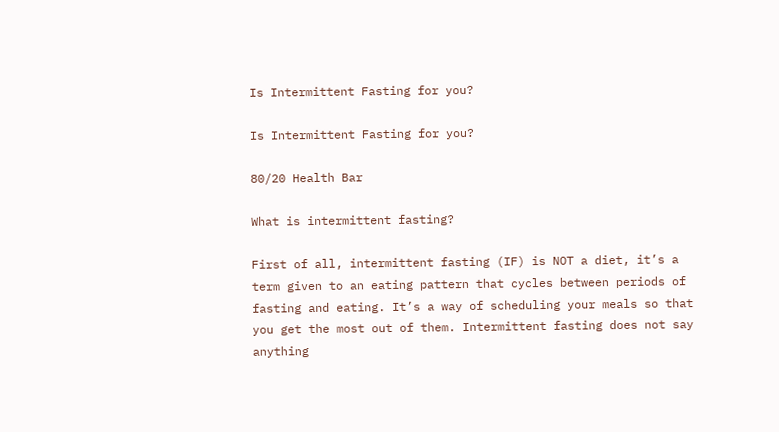Is Intermittent Fasting for you?

Is Intermittent Fasting for you?

80/20 Health Bar

What is intermittent fasting?

First of all, intermittent fasting (IF) is NOT a diet, it’s a term given to an eating pattern that cycles between periods of fasting and eating. It’s a way of scheduling your meals so that you get the most out of them. Intermittent fasting does not say anything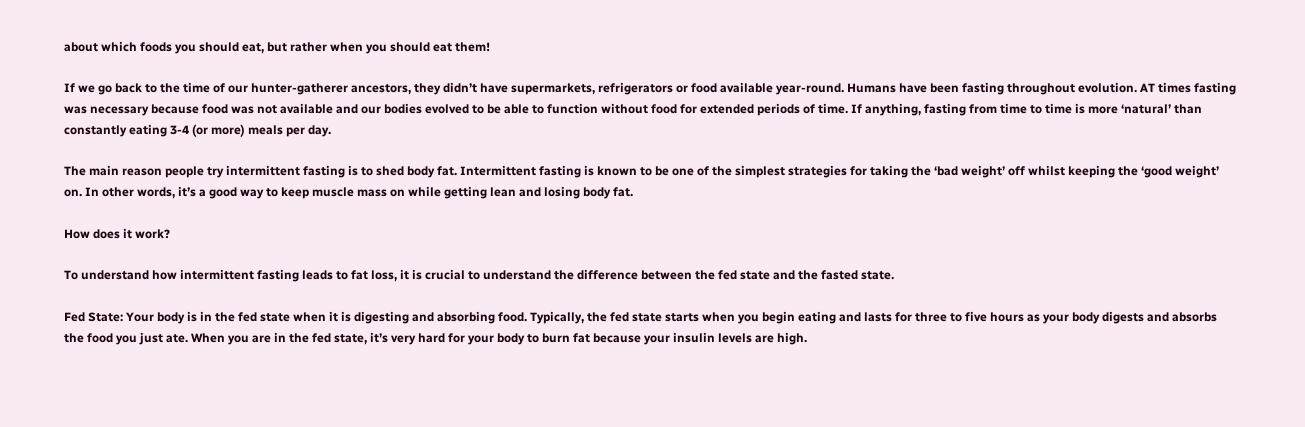about which foods you should eat, but rather when you should eat them!

If we go back to the time of our hunter-gatherer ancestors, they didn’t have supermarkets, refrigerators or food available year-round. Humans have been fasting throughout evolution. AT times fasting was necessary because food was not available and our bodies evolved to be able to function without food for extended periods of time. If anything, fasting from time to time is more ‘natural’ than constantly eating 3-4 (or more) meals per day.

The main reason people try intermittent fasting is to shed body fat. Intermittent fasting is known to be one of the simplest strategies for taking the ‘bad weight’ off whilst keeping the ‘good weight’ on. In other words, it’s a good way to keep muscle mass on while getting lean and losing body fat.

How does it work?

To understand how intermittent fasting leads to fat loss, it is crucial to understand the difference between the fed state and the fasted state.

Fed State: Your body is in the fed state when it is digesting and absorbing food. Typically, the fed state starts when you begin eating and lasts for three to five hours as your body digests and absorbs the food you just ate. When you are in the fed state, it’s very hard for your body to burn fat because your insulin levels are high.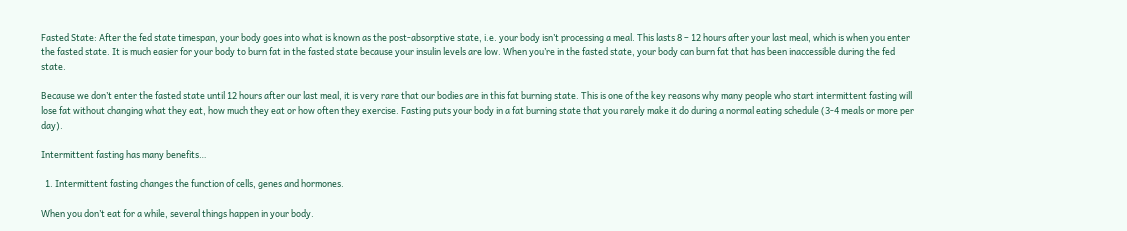Fasted State: After the fed state timespan, your body goes into what is known as the post-absorptive state, i.e. your body isn’t processing a meal. This lasts 8 – 12 hours after your last meal, which is when you enter the fasted state. It is much easier for your body to burn fat in the fasted state because your insulin levels are low. When you’re in the fasted state, your body can burn fat that has been inaccessible during the fed state.

Because we don’t enter the fasted state until 12 hours after our last meal, it is very rare that our bodies are in this fat burning state. This is one of the key reasons why many people who start intermittent fasting will lose fat without changing what they eat, how much they eat or how often they exercise. Fasting puts your body in a fat burning state that you rarely make it do during a normal eating schedule (3-4 meals or more per day).

Intermittent fasting has many benefits…

  1. Intermittent fasting changes the function of cells, genes and hormones.

When you don’t eat for a while, several things happen in your body.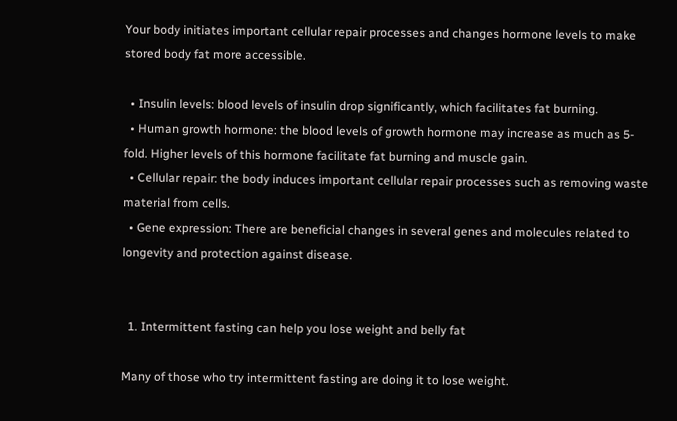Your body initiates important cellular repair processes and changes hormone levels to make stored body fat more accessible.

  • Insulin levels: blood levels of insulin drop significantly, which facilitates fat burning.
  • Human growth hormone: the blood levels of growth hormone may increase as much as 5-fold. Higher levels of this hormone facilitate fat burning and muscle gain.
  • Cellular repair: the body induces important cellular repair processes such as removing waste material from cells.
  • Gene expression: There are beneficial changes in several genes and molecules related to longevity and protection against disease.


  1. Intermittent fasting can help you lose weight and belly fat

Many of those who try intermittent fasting are doing it to lose weight.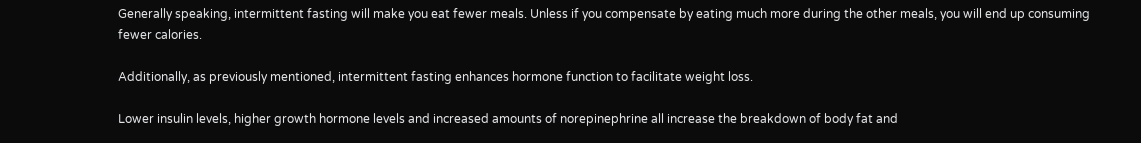Generally speaking, intermittent fasting will make you eat fewer meals. Unless if you compensate by eating much more during the other meals, you will end up consuming fewer calories.

Additionally, as previously mentioned, intermittent fasting enhances hormone function to facilitate weight loss.

Lower insulin levels, higher growth hormone levels and increased amounts of norepinephrine all increase the breakdown of body fat and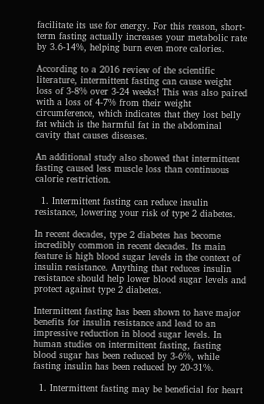facilitate its use for energy. For this reason, short-term fasting actually increases your metabolic rate by 3.6-14%, helping burn even more calories.

According to a 2016 review of the scientific literature, intermittent fasting can cause weight loss of 3-8% over 3-24 weeks! This was also paired with a loss of 4-7% from their weight circumference, which indicates that they lost belly fat which is the harmful fat in the abdominal cavity that causes diseases.

An additional study also showed that intermittent fasting caused less muscle loss than continuous calorie restriction.

  1. Intermittent fasting can reduce insulin resistance, lowering your risk of type 2 diabetes.

In recent decades, type 2 diabetes has become incredibly common in recent decades. Its main feature is high blood sugar levels in the context of insulin resistance. Anything that reduces insulin resistance should help lower blood sugar levels and protect against type 2 diabetes.

Intermittent fasting has been shown to have major benefits for insulin resistance and lead to an impressive reduction in blood sugar levels. In human studies on intermittent fasting, fasting blood sugar has been reduced by 3-6%, while fasting insulin has been reduced by 20-31%.

  1. Intermittent fasting may be beneficial for heart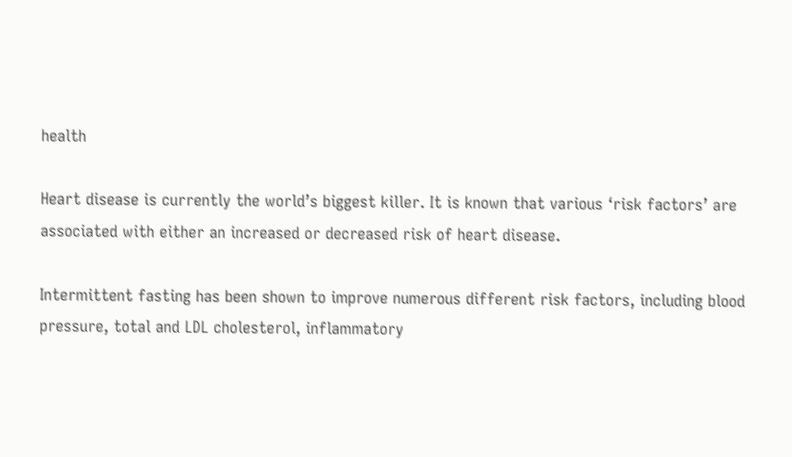health

Heart disease is currently the world’s biggest killer. It is known that various ‘risk factors’ are associated with either an increased or decreased risk of heart disease.

Intermittent fasting has been shown to improve numerous different risk factors, including blood pressure, total and LDL cholesterol, inflammatory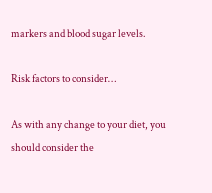markers and blood sugar levels.

Risk factors to consider…

As with any change to your diet, you should consider the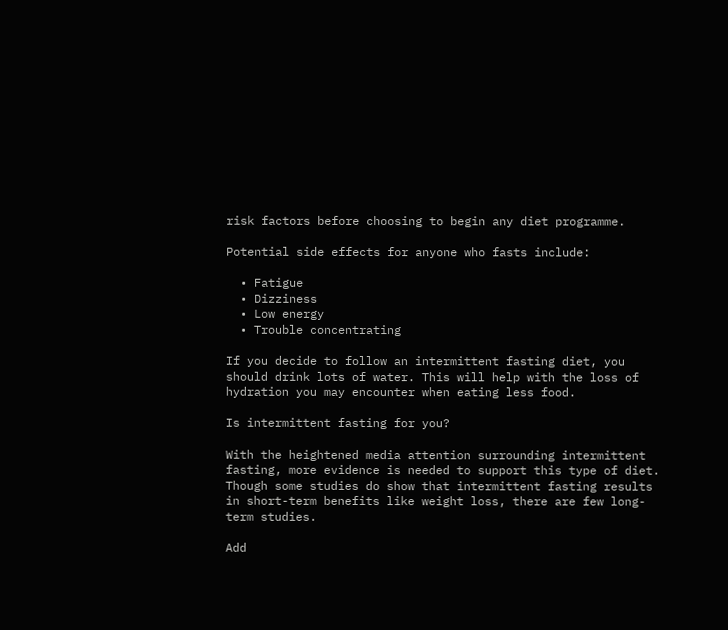risk factors before choosing to begin any diet programme.

Potential side effects for anyone who fasts include:

  • Fatigue
  • Dizziness
  • Low energy
  • Trouble concentrating

If you decide to follow an intermittent fasting diet, you should drink lots of water. This will help with the loss of hydration you may encounter when eating less food.

Is intermittent fasting for you?

With the heightened media attention surrounding intermittent fasting, more evidence is needed to support this type of diet. Though some studies do show that intermittent fasting results in short-term benefits like weight loss, there are few long-term studies.

Add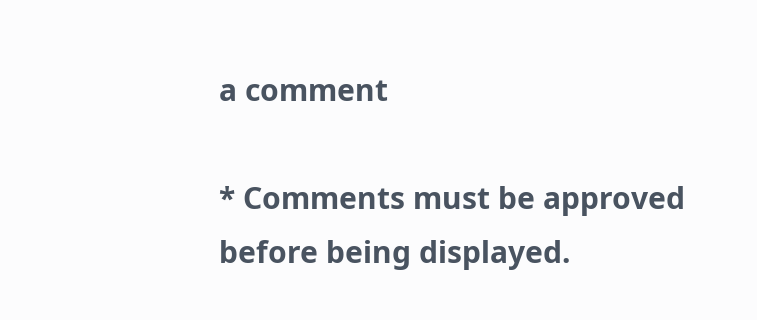a comment

* Comments must be approved before being displayed.